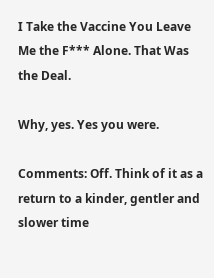I Take the Vaccine You Leave Me the F*** Alone. That Was the Deal.

Why, yes. Yes you were.

Comments: Off. Think of it as a return to a kinder, gentler and slower time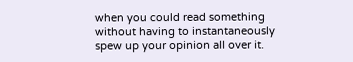when you could read something without having to instantaneously spew up your opinion all over it.